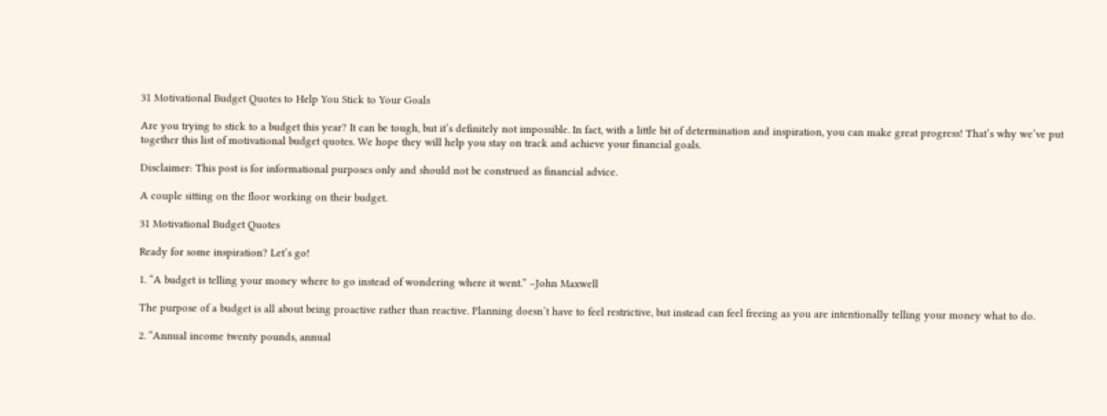31 Motivational Budget Quotes to Help You Stick to Your Goals

Are you trying to stick to a budget this year? It can be tough, but it’s definitely not impossible. In fact, with a little bit of determination and inspiration, you can make great progress! That’s why we’ve put together this list of motivational budget quotes. We hope they will help you stay on track and achieve your financial goals.

Disclaimer: This post is for informational purposes only and should not be construed as financial advice.

A couple sitting on the floor working on their budget.

31 Motivational Budget Quotes

Ready for some inspiration? Let’s go!

1. “A budget is telling your money where to go instead of wondering where it went.” –John Maxwell

The purpose of a budget is all about being proactive rather than reactive. Planning doesn’t have to feel restrictive, but instead can feel freeing as you are intentionally telling your money what to do.

2. “Annual income twenty pounds, annual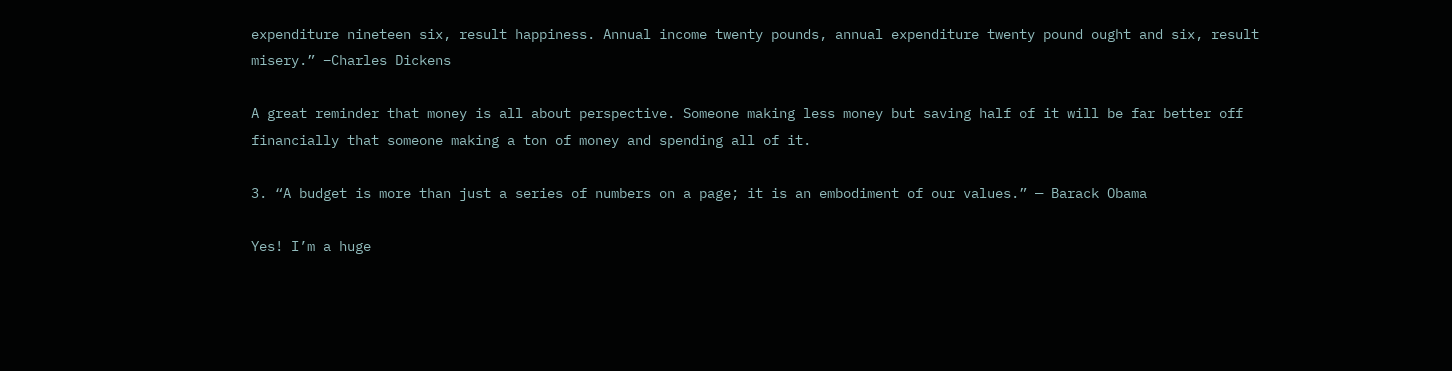expenditure nineteen six, result happiness. Annual income twenty pounds, annual expenditure twenty pound ought and six, result misery.” –Charles Dickens

A great reminder that money is all about perspective. Someone making less money but saving half of it will be far better off financially that someone making a ton of money and spending all of it.

3. “A budget is more than just a series of numbers on a page; it is an embodiment of our values.” — Barack Obama

Yes! I’m a huge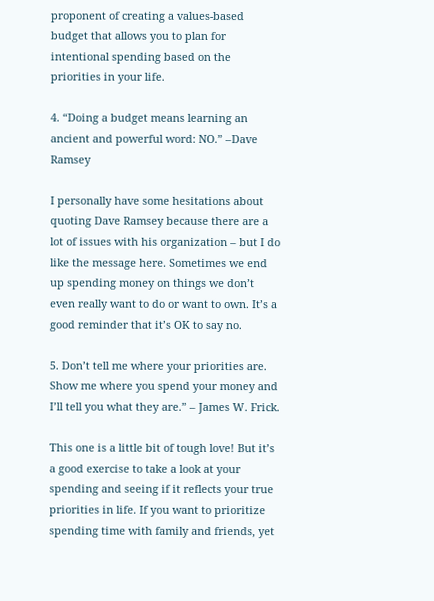proponent of creating a values-based budget that allows you to plan for intentional spending based on the priorities in your life.

4. “Doing a budget means learning an ancient and powerful word: NO.” –Dave Ramsey

I personally have some hesitations about quoting Dave Ramsey because there are a lot of issues with his organization – but I do like the message here. Sometimes we end up spending money on things we don’t even really want to do or want to own. It’s a good reminder that it’s OK to say no.

5. Don’t tell me where your priorities are. Show me where you spend your money and I’ll tell you what they are.” – James W. Frick.

This one is a little bit of tough love! But it’s a good exercise to take a look at your spending and seeing if it reflects your true priorities in life. If you want to prioritize spending time with family and friends, yet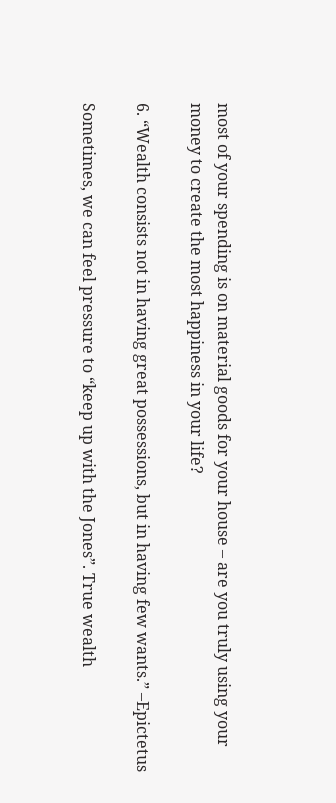most of your spending is on material goods for your house – are you truly using your money to create the most happiness in your life?

6. “Wealth consists not in having great possessions, but in having few wants.” –Epictetus

Sometimes, we can feel pressure to “keep up with the Jones”. True wealth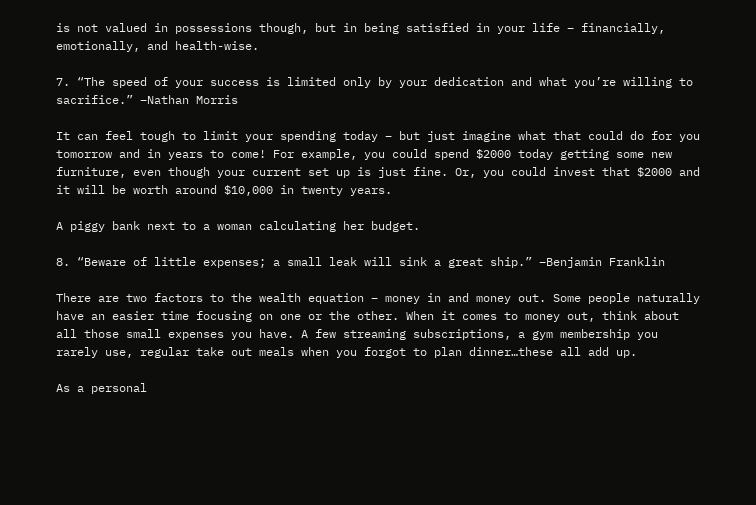is not valued in possessions though, but in being satisfied in your life – financially, emotionally, and health-wise.

7. “The speed of your success is limited only by your dedication and what you’re willing to sacrifice.” –Nathan Morris

It can feel tough to limit your spending today – but just imagine what that could do for you tomorrow and in years to come! For example, you could spend $2000 today getting some new furniture, even though your current set up is just fine. Or, you could invest that $2000 and it will be worth around $10,000 in twenty years.

A piggy bank next to a woman calculating her budget.

8. “Beware of little expenses; a small leak will sink a great ship.” –Benjamin Franklin

There are two factors to the wealth equation – money in and money out. Some people naturally have an easier time focusing on one or the other. When it comes to money out, think about all those small expenses you have. A few streaming subscriptions, a gym membership you rarely use, regular take out meals when you forgot to plan dinner…these all add up.

As a personal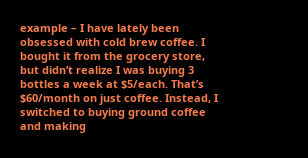example – I have lately been obsessed with cold brew coffee. I bought it from the grocery store, but didn’t realize I was buying 3 bottles a week at $5/each. That’s $60/month on just coffee. Instead, I switched to buying ground coffee and making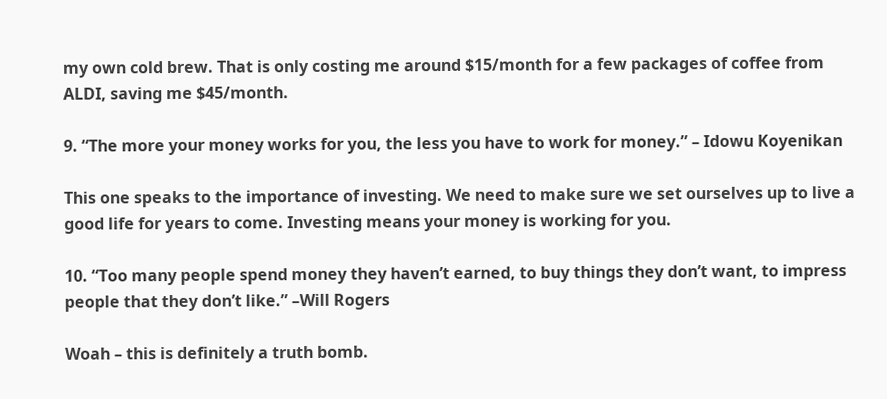my own cold brew. That is only costing me around $15/month for a few packages of coffee from ALDI, saving me $45/month.

9. “The more your money works for you, the less you have to work for money.” – Idowu Koyenikan

This one speaks to the importance of investing. We need to make sure we set ourselves up to live a good life for years to come. Investing means your money is working for you.

10. “Too many people spend money they haven’t earned, to buy things they don’t want, to impress people that they don’t like.” –Will Rogers

Woah – this is definitely a truth bomb.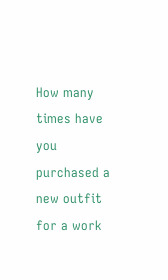How many times have you purchased a new outfit for a work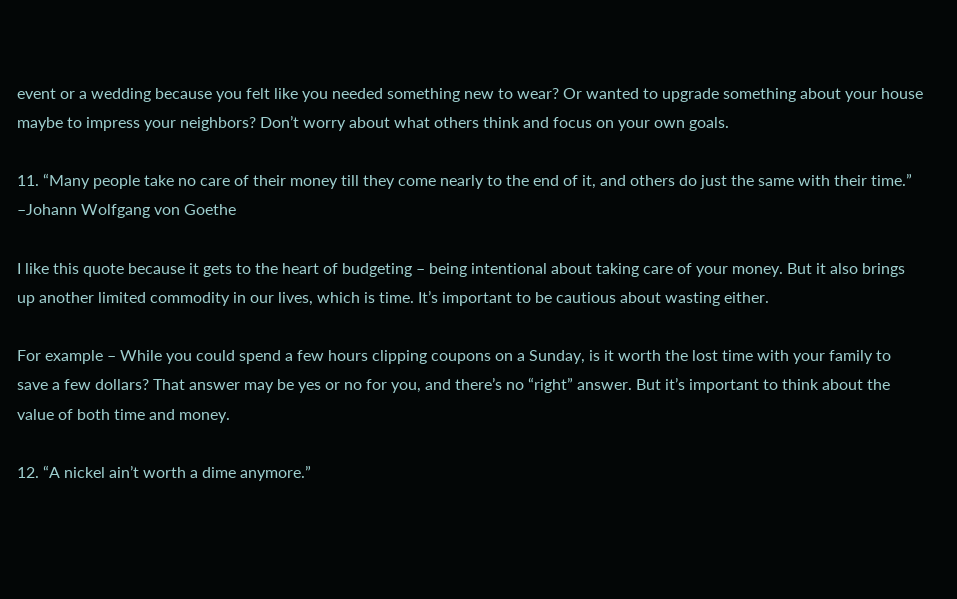event or a wedding because you felt like you needed something new to wear? Or wanted to upgrade something about your house maybe to impress your neighbors? Don’t worry about what others think and focus on your own goals.

11. “Many people take no care of their money till they come nearly to the end of it, and others do just the same with their time.” –Johann Wolfgang von Goethe

I like this quote because it gets to the heart of budgeting – being intentional about taking care of your money. But it also brings up another limited commodity in our lives, which is time. It’s important to be cautious about wasting either.

For example – While you could spend a few hours clipping coupons on a Sunday, is it worth the lost time with your family to save a few dollars? That answer may be yes or no for you, and there’s no “right” answer. But it’s important to think about the value of both time and money.

12. “A nickel ain’t worth a dime anymore.”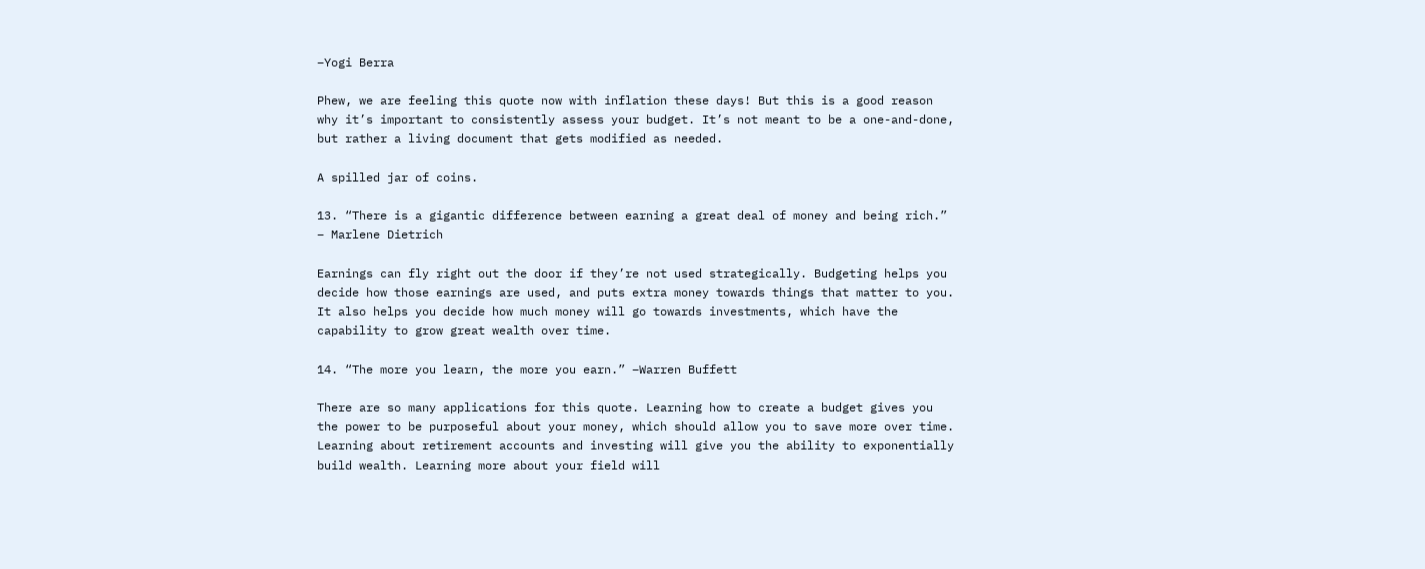–Yogi Berra

Phew, we are feeling this quote now with inflation these days! But this is a good reason why it’s important to consistently assess your budget. It’s not meant to be a one-and-done, but rather a living document that gets modified as needed.

A spilled jar of coins.

13. “There is a gigantic difference between earning a great deal of money and being rich.” – Marlene Dietrich

Earnings can fly right out the door if they’re not used strategically. Budgeting helps you decide how those earnings are used, and puts extra money towards things that matter to you. It also helps you decide how much money will go towards investments, which have the capability to grow great wealth over time.

14. “The more you learn, the more you earn.” –Warren Buffett

There are so many applications for this quote. Learning how to create a budget gives you the power to be purposeful about your money, which should allow you to save more over time. Learning about retirement accounts and investing will give you the ability to exponentially build wealth. Learning more about your field will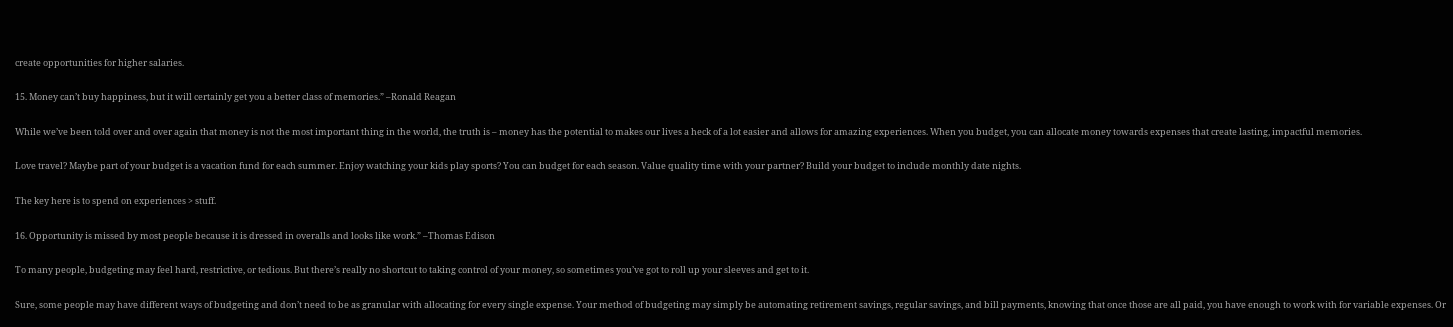create opportunities for higher salaries.

15. Money can’t buy happiness, but it will certainly get you a better class of memories.” –Ronald Reagan

While we’ve been told over and over again that money is not the most important thing in the world, the truth is – money has the potential to makes our lives a heck of a lot easier and allows for amazing experiences. When you budget, you can allocate money towards expenses that create lasting, impactful memories.

Love travel? Maybe part of your budget is a vacation fund for each summer. Enjoy watching your kids play sports? You can budget for each season. Value quality time with your partner? Build your budget to include monthly date nights.

The key here is to spend on experiences > stuff.

16. Opportunity is missed by most people because it is dressed in overalls and looks like work.” –Thomas Edison

To many people, budgeting may feel hard, restrictive, or tedious. But there’s really no shortcut to taking control of your money, so sometimes you’ve got to roll up your sleeves and get to it.

Sure, some people may have different ways of budgeting and don’t need to be as granular with allocating for every single expense. Your method of budgeting may simply be automating retirement savings, regular savings, and bill payments, knowing that once those are all paid, you have enough to work with for variable expenses. Or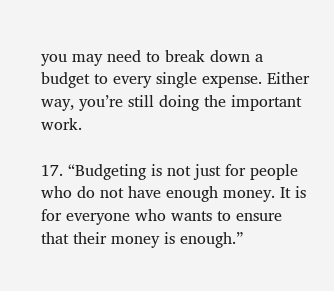you may need to break down a budget to every single expense. Either way, you’re still doing the important work.

17. “Budgeting is not just for people who do not have enough money. It is for everyone who wants to ensure that their money is enough.”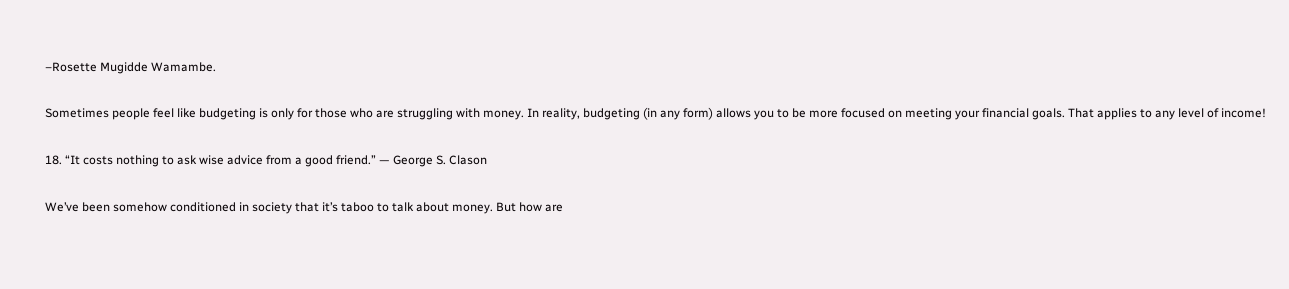–Rosette Mugidde Wamambe.

Sometimes people feel like budgeting is only for those who are struggling with money. In reality, budgeting (in any form) allows you to be more focused on meeting your financial goals. That applies to any level of income!

18. “It costs nothing to ask wise advice from a good friend.” — George S. Clason

We’ve been somehow conditioned in society that it’s taboo to talk about money. But how are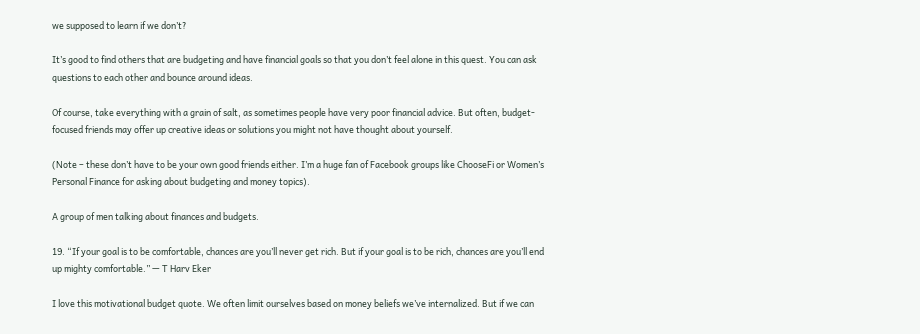we supposed to learn if we don’t?

It’s good to find others that are budgeting and have financial goals so that you don’t feel alone in this quest. You can ask questions to each other and bounce around ideas.

Of course, take everything with a grain of salt, as sometimes people have very poor financial advice. But often, budget-focused friends may offer up creative ideas or solutions you might not have thought about yourself.

(Note – these don’t have to be your own good friends either. I’m a huge fan of Facebook groups like ChooseFi or Women’s Personal Finance for asking about budgeting and money topics).

A group of men talking about finances and budgets.

19. “If your goal is to be comfortable, chances are you’ll never get rich. But if your goal is to be rich, chances are you’ll end up mighty comfortable.” — T Harv Eker

I love this motivational budget quote. We often limit ourselves based on money beliefs we’ve internalized. But if we can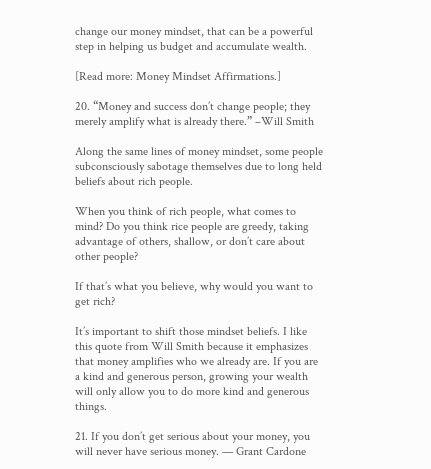change our money mindset, that can be a powerful step in helping us budget and accumulate wealth.

[Read more: Money Mindset Affirmations.]

20. “Money and success don’t change people; they merely amplify what is already there.” –Will Smith

Along the same lines of money mindset, some people subconsciously sabotage themselves due to long held beliefs about rich people.

When you think of rich people, what comes to mind? Do you think rice people are greedy, taking advantage of others, shallow, or don’t care about other people?

If that’s what you believe, why would you want to get rich?

It’s important to shift those mindset beliefs. I like this quote from Will Smith because it emphasizes that money amplifies who we already are. If you are a kind and generous person, growing your wealth will only allow you to do more kind and generous things.

21. If you don’t get serious about your money, you will never have serious money. — Grant Cardone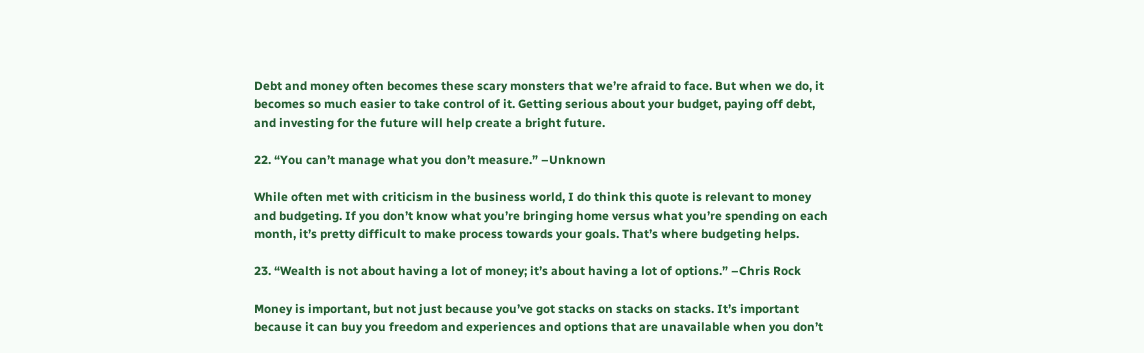Debt and money often becomes these scary monsters that we’re afraid to face. But when we do, it becomes so much easier to take control of it. Getting serious about your budget, paying off debt, and investing for the future will help create a bright future.

22. “You can’t manage what you don’t measure.” –Unknown

While often met with criticism in the business world, I do think this quote is relevant to money and budgeting. If you don’t know what you’re bringing home versus what you’re spending on each month, it’s pretty difficult to make process towards your goals. That’s where budgeting helps.

23. “Wealth is not about having a lot of money; it’s about having a lot of options.” –Chris Rock

Money is important, but not just because you’ve got stacks on stacks on stacks. It’s important because it can buy you freedom and experiences and options that are unavailable when you don’t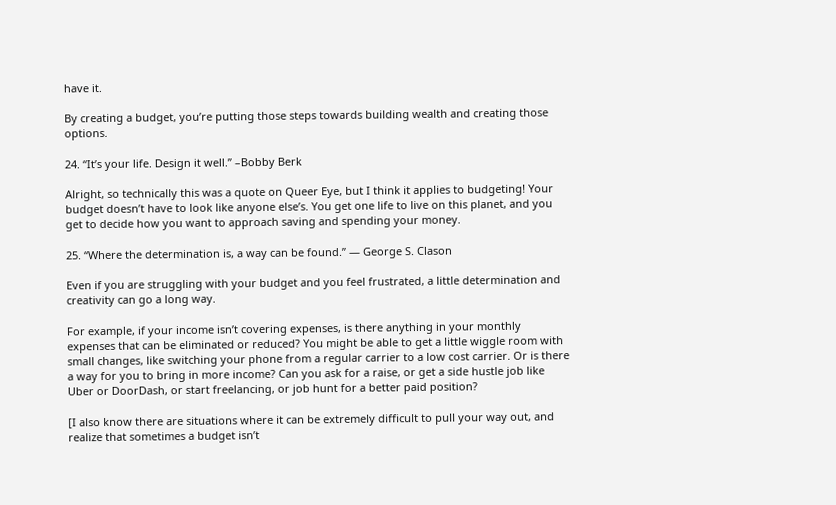have it.

By creating a budget, you’re putting those steps towards building wealth and creating those options.

24. “It’s your life. Design it well.” –Bobby Berk

Alright, so technically this was a quote on Queer Eye, but I think it applies to budgeting! Your budget doesn’t have to look like anyone else’s. You get one life to live on this planet, and you get to decide how you want to approach saving and spending your money.

25. “Where the determination is, a way can be found.” — George S. Clason

Even if you are struggling with your budget and you feel frustrated, a little determination and creativity can go a long way.

For example, if your income isn’t covering expenses, is there anything in your monthly expenses that can be eliminated or reduced? You might be able to get a little wiggle room with small changes, like switching your phone from a regular carrier to a low cost carrier. Or is there a way for you to bring in more income? Can you ask for a raise, or get a side hustle job like Uber or DoorDash, or start freelancing, or job hunt for a better paid position?

[I also know there are situations where it can be extremely difficult to pull your way out, and realize that sometimes a budget isn’t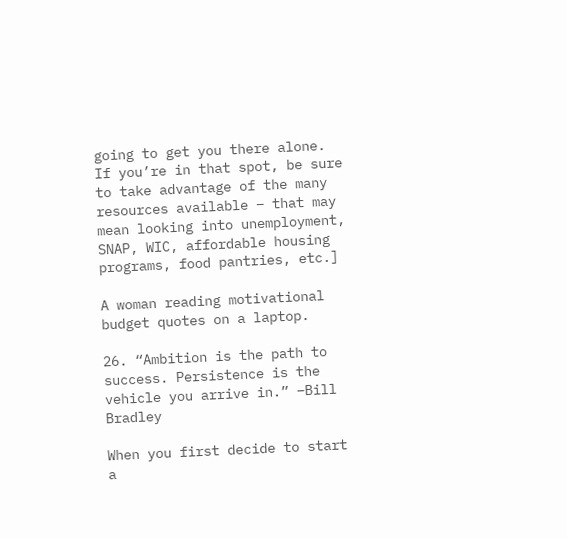going to get you there alone. If you’re in that spot, be sure to take advantage of the many resources available – that may mean looking into unemployment, SNAP, WIC, affordable housing programs, food pantries, etc.]

A woman reading motivational budget quotes on a laptop.

26. “Ambition is the path to success. Persistence is the vehicle you arrive in.” –Bill Bradley

When you first decide to start a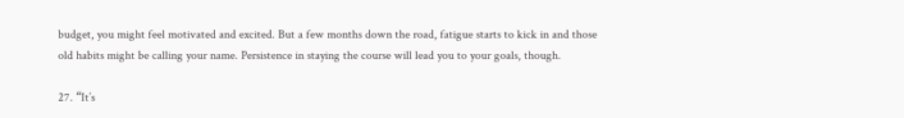budget, you might feel motivated and excited. But a few months down the road, fatigue starts to kick in and those old habits might be calling your name. Persistence in staying the course will lead you to your goals, though.

27. “It’s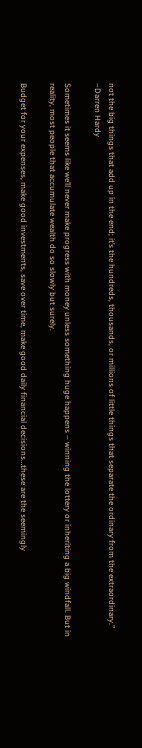not the big things that add up in the end; it’s the hundreds, thousands, or millions of little things that separate the ordinary from the extraordinary.” –Darren Hardy

Sometimes it seems like we’ll never make progress with money unless something huge happens – winning the lottery or inheriting a big windfall. But in reality, most people that accumulate wealth do so slowly but surely.

Budget for your expenses, make good investments, save over time, make good daily financial decisions…these are the seemingly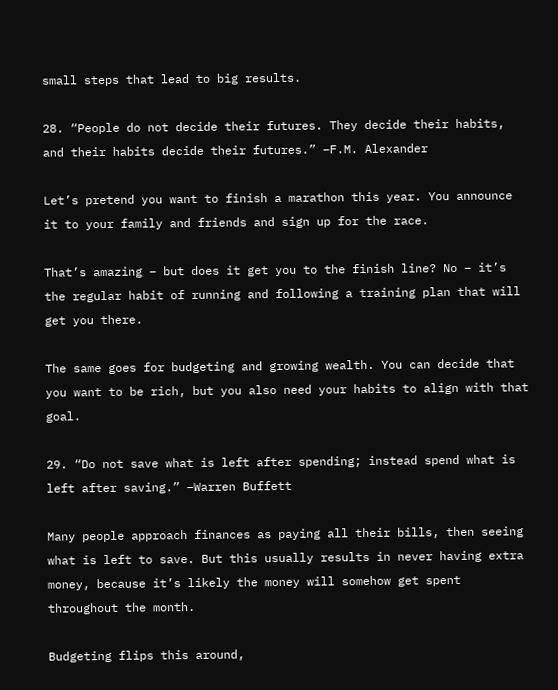small steps that lead to big results.

28. “People do not decide their futures. They decide their habits, and their habits decide their futures.” –F.M. Alexander

Let’s pretend you want to finish a marathon this year. You announce it to your family and friends and sign up for the race.

That’s amazing – but does it get you to the finish line? No – it’s the regular habit of running and following a training plan that will get you there.

The same goes for budgeting and growing wealth. You can decide that you want to be rich, but you also need your habits to align with that goal.

29. “Do not save what is left after spending; instead spend what is left after saving.” –Warren Buffett

Many people approach finances as paying all their bills, then seeing what is left to save. But this usually results in never having extra money, because it’s likely the money will somehow get spent throughout the month.

Budgeting flips this around,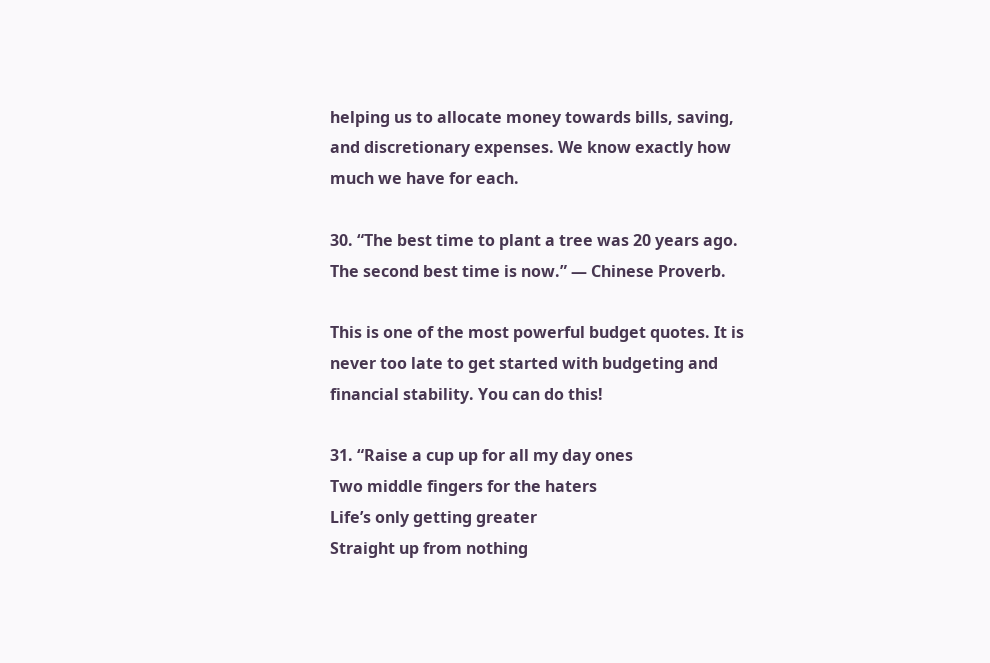helping us to allocate money towards bills, saving, and discretionary expenses. We know exactly how much we have for each.

30. “The best time to plant a tree was 20 years ago. The second best time is now.” — Chinese Proverb.

This is one of the most powerful budget quotes. It is never too late to get started with budgeting and financial stability. You can do this!

31. “Raise a cup up for all my day ones
Two middle fingers for the haters
Life’s only getting greater
Straight up from nothing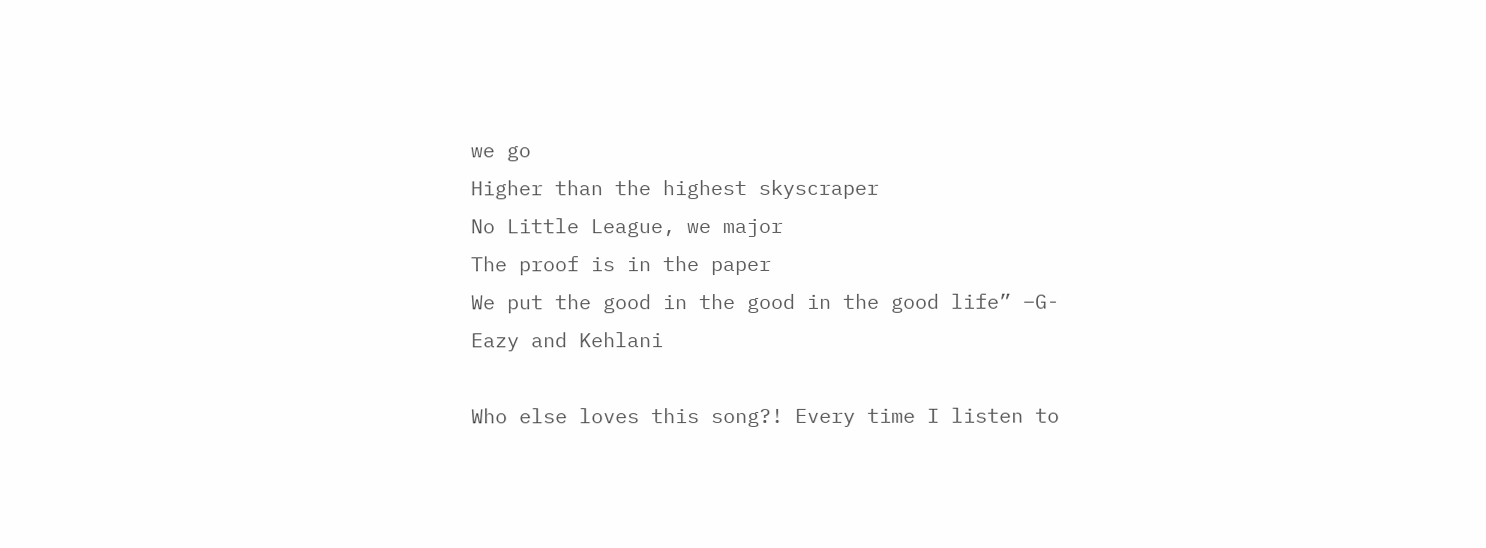we go
Higher than the highest skyscraper
No Little League, we major
The proof is in the paper
We put the good in the good in the good life” –G-Eazy and Kehlani

Who else loves this song?! Every time I listen to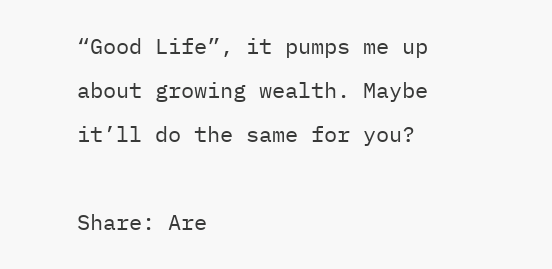“Good Life”, it pumps me up about growing wealth. Maybe it’ll do the same for you?

Share: Are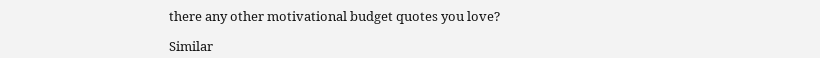there any other motivational budget quotes you love?

Similar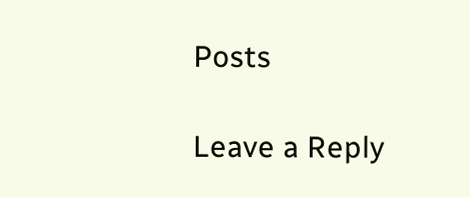Posts

Leave a Reply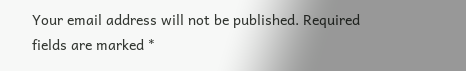Your email address will not be published. Required fields are marked *